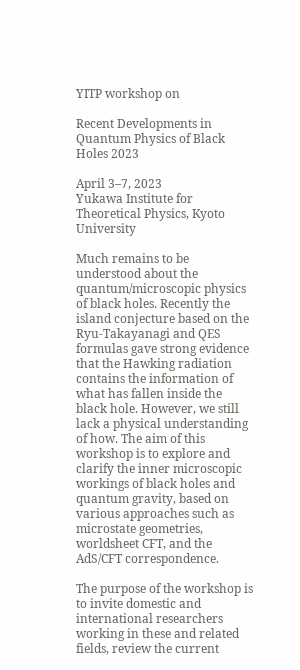YITP workshop on

Recent Developments in
Quantum Physics of Black Holes 2023

April 3–7, 2023
Yukawa Institute for Theoretical Physics, Kyoto University

Much remains to be understood about the quantum/microscopic physics of black holes. Recently the island conjecture based on the Ryu-Takayanagi and QES formulas gave strong evidence that the Hawking radiation contains the information of what has fallen inside the black hole. However, we still lack a physical understanding of how. The aim of this workshop is to explore and clarify the inner microscopic workings of black holes and quantum gravity, based on various approaches such as microstate geometries, worldsheet CFT, and the AdS/CFT correspondence.

The purpose of the workshop is to invite domestic and international researchers working in these and related fields, review the current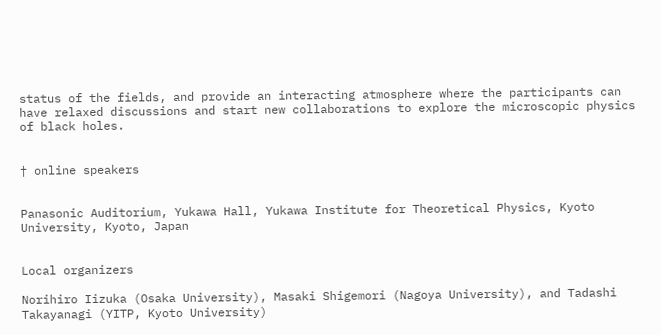status of the fields, and provide an interacting atmosphere where the participants can have relaxed discussions and start new collaborations to explore the microscopic physics of black holes.


† online speakers


Panasonic Auditorium, Yukawa Hall, Yukawa Institute for Theoretical Physics, Kyoto University, Kyoto, Japan


Local organizers

Norihiro Iizuka (Osaka University), Masaki Shigemori (Nagoya University), and Tadashi Takayanagi (YITP, Kyoto University)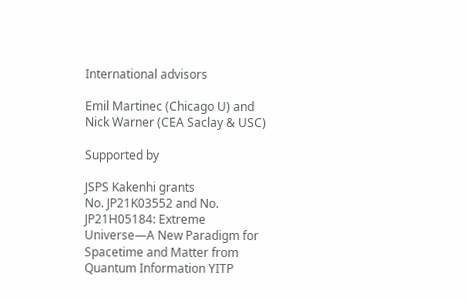International advisors

Emil Martinec (Chicago U) and Nick Warner (CEA Saclay & USC)

Supported by

JSPS Kakenhi grants
No. JP21K03552 and No. JP21H05184: Extreme Universe—A New Paradigm for Spacetime and Matter from Quantum Information YITP